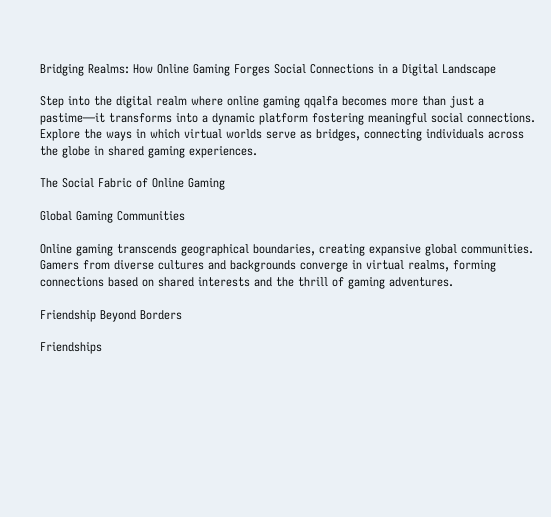Bridging Realms: How Online Gaming Forges Social Connections in a Digital Landscape

Step into the digital realm where online gaming qqalfa becomes more than just a pastime—it transforms into a dynamic platform fostering meaningful social connections. Explore the ways in which virtual worlds serve as bridges, connecting individuals across the globe in shared gaming experiences.

The Social Fabric of Online Gaming

Global Gaming Communities

Online gaming transcends geographical boundaries, creating expansive global communities. Gamers from diverse cultures and backgrounds converge in virtual realms, forming connections based on shared interests and the thrill of gaming adventures.

Friendship Beyond Borders

Friendships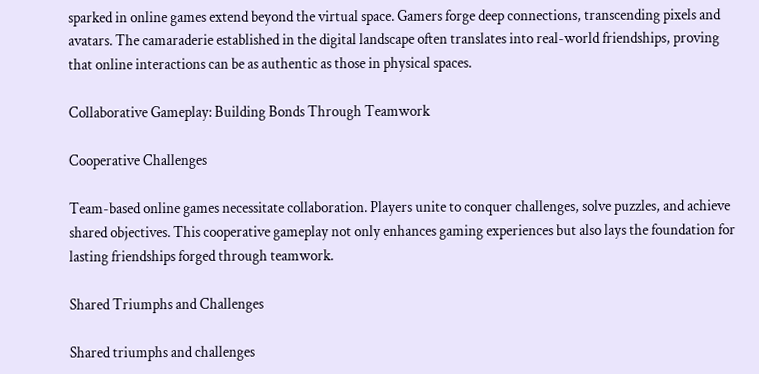sparked in online games extend beyond the virtual space. Gamers forge deep connections, transcending pixels and avatars. The camaraderie established in the digital landscape often translates into real-world friendships, proving that online interactions can be as authentic as those in physical spaces.

Collaborative Gameplay: Building Bonds Through Teamwork

Cooperative Challenges

Team-based online games necessitate collaboration. Players unite to conquer challenges, solve puzzles, and achieve shared objectives. This cooperative gameplay not only enhances gaming experiences but also lays the foundation for lasting friendships forged through teamwork.

Shared Triumphs and Challenges

Shared triumphs and challenges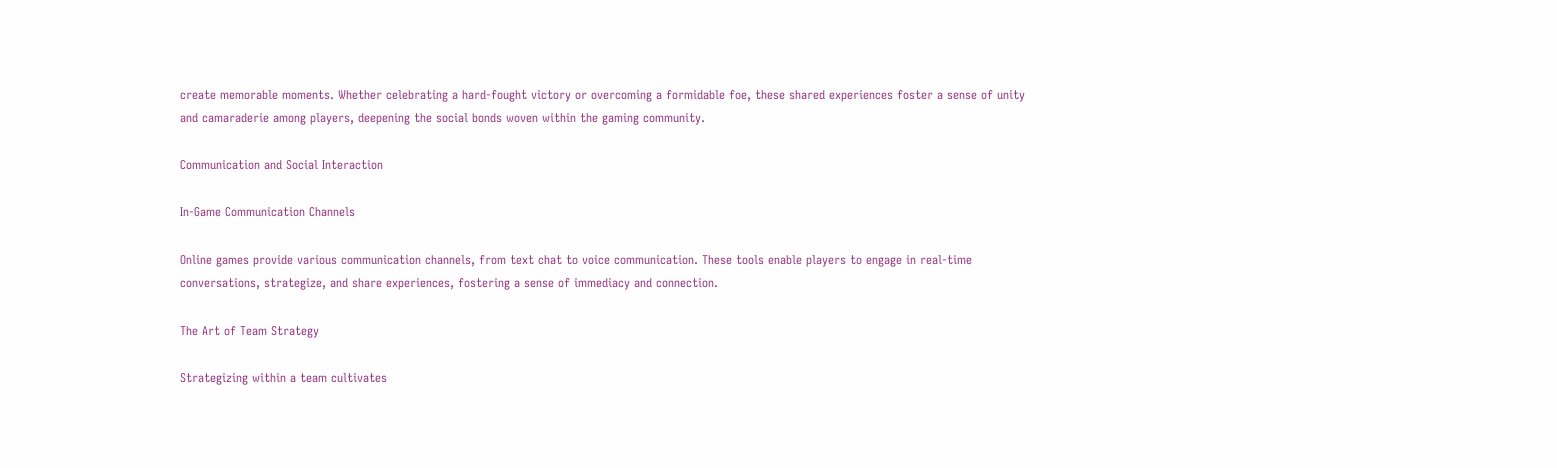create memorable moments. Whether celebrating a hard-fought victory or overcoming a formidable foe, these shared experiences foster a sense of unity and camaraderie among players, deepening the social bonds woven within the gaming community.

Communication and Social Interaction

In-Game Communication Channels

Online games provide various communication channels, from text chat to voice communication. These tools enable players to engage in real-time conversations, strategize, and share experiences, fostering a sense of immediacy and connection.

The Art of Team Strategy

Strategizing within a team cultivates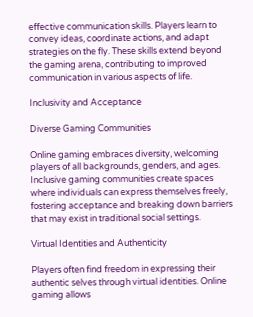effective communication skills. Players learn to convey ideas, coordinate actions, and adapt strategies on the fly. These skills extend beyond the gaming arena, contributing to improved communication in various aspects of life.

Inclusivity and Acceptance

Diverse Gaming Communities

Online gaming embraces diversity, welcoming players of all backgrounds, genders, and ages. Inclusive gaming communities create spaces where individuals can express themselves freely, fostering acceptance and breaking down barriers that may exist in traditional social settings.

Virtual Identities and Authenticity

Players often find freedom in expressing their authentic selves through virtual identities. Online gaming allows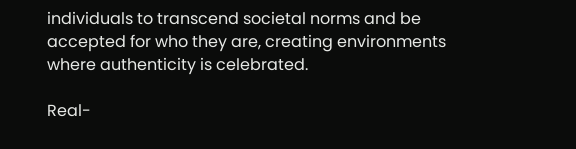individuals to transcend societal norms and be accepted for who they are, creating environments where authenticity is celebrated.

Real-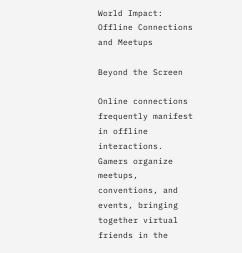World Impact: Offline Connections and Meetups

Beyond the Screen

Online connections frequently manifest in offline interactions. Gamers organize meetups, conventions, and events, bringing together virtual friends in the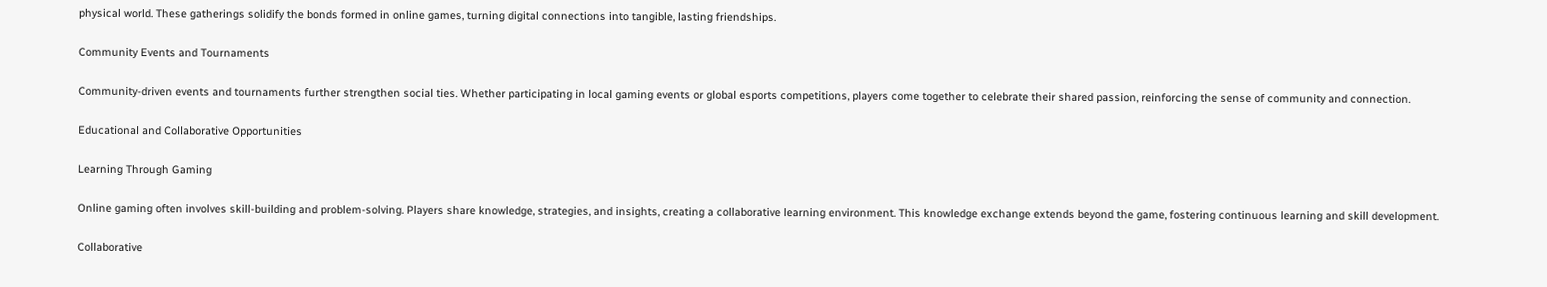physical world. These gatherings solidify the bonds formed in online games, turning digital connections into tangible, lasting friendships.

Community Events and Tournaments

Community-driven events and tournaments further strengthen social ties. Whether participating in local gaming events or global esports competitions, players come together to celebrate their shared passion, reinforcing the sense of community and connection.

Educational and Collaborative Opportunities

Learning Through Gaming

Online gaming often involves skill-building and problem-solving. Players share knowledge, strategies, and insights, creating a collaborative learning environment. This knowledge exchange extends beyond the game, fostering continuous learning and skill development.

Collaborative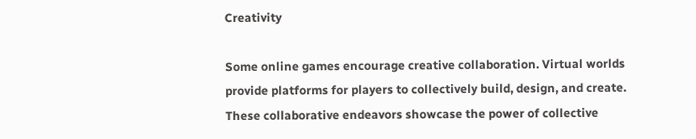Creativity

Some online games encourage creative collaboration. Virtual worlds provide platforms for players to collectively build, design, and create. These collaborative endeavors showcase the power of collective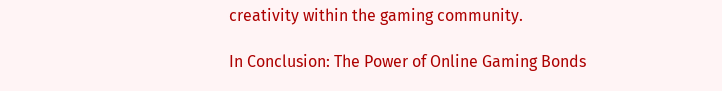creativity within the gaming community.

In Conclusion: The Power of Online Gaming Bonds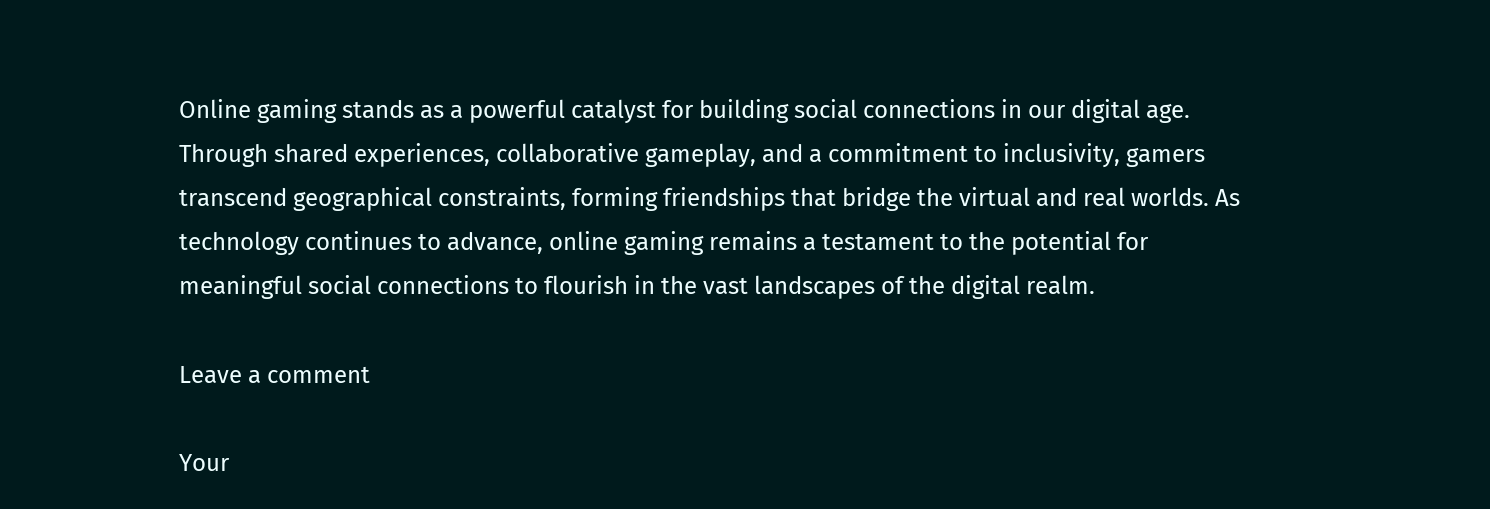Online gaming stands as a powerful catalyst for building social connections in our digital age. Through shared experiences, collaborative gameplay, and a commitment to inclusivity, gamers transcend geographical constraints, forming friendships that bridge the virtual and real worlds. As technology continues to advance, online gaming remains a testament to the potential for meaningful social connections to flourish in the vast landscapes of the digital realm.

Leave a comment

Your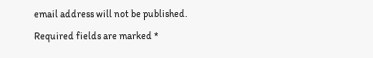email address will not be published. Required fields are marked *